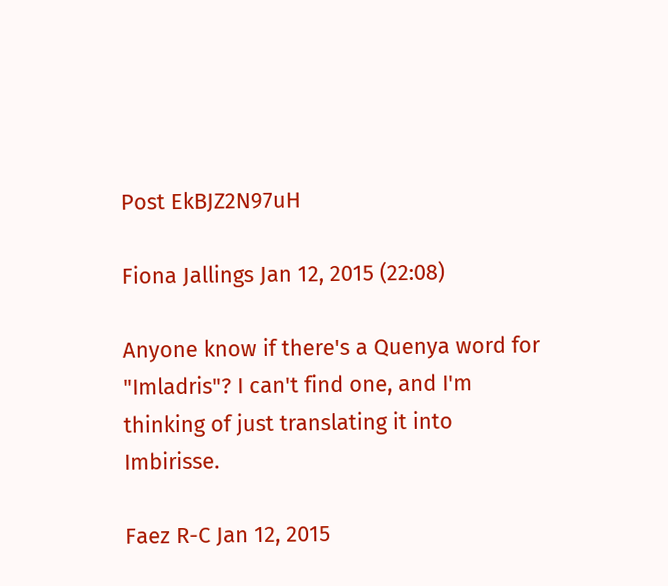Post EkBJZ2N97uH

Fiona Jallings Jan 12, 2015 (22:08)

Anyone know if there's a Quenya word for "Imladris"? I can't find one, and I'm thinking of just translating it into Imbirisse.

Faez R-C Jan 12, 2015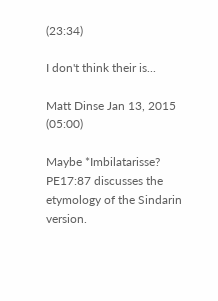(23:34)

I don't think their is...

Matt Dinse Jan 13, 2015 (05:00)

Maybe *Imbilatarisse? PE17:87 discusses the etymology of the Sindarin version.